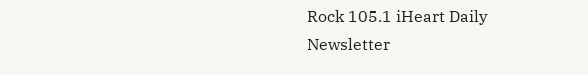Rock 105.1 iHeart Daily Newsletter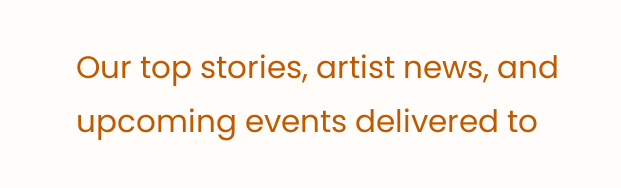Our top stories, artist news, and upcoming events delivered to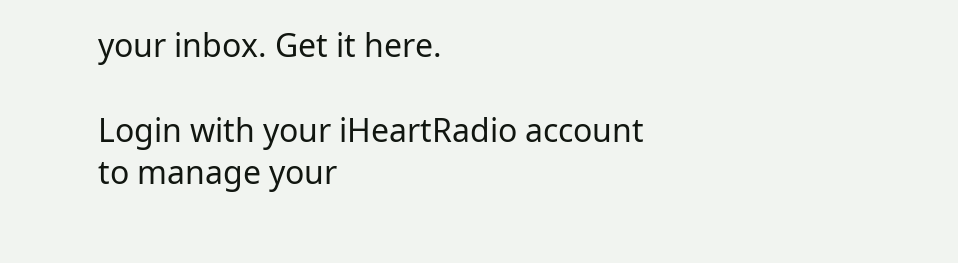your inbox. Get it here.

Login with your iHeartRadio account to manage your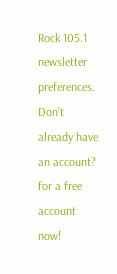Rock 105.1 newsletter preferences. Don't already have an account?  for a free account now!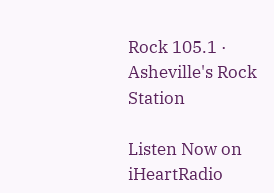Rock 105.1 · Asheville's Rock Station

Listen Now on iHeartRadio